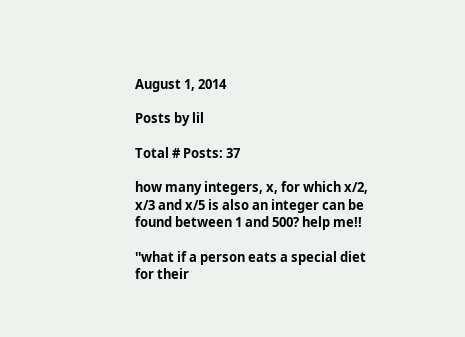August 1, 2014

Posts by lil

Total # Posts: 37

how many integers, x, for which x/2, x/3 and x/5 is also an integer can be found between 1 and 500? help me!!

''what if a person eats a special diet for their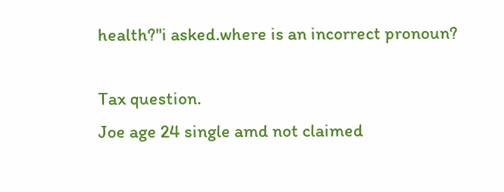health?''i asked.where is an incorrect pronoun?

Tax question.
Joe age 24 single amd not claimed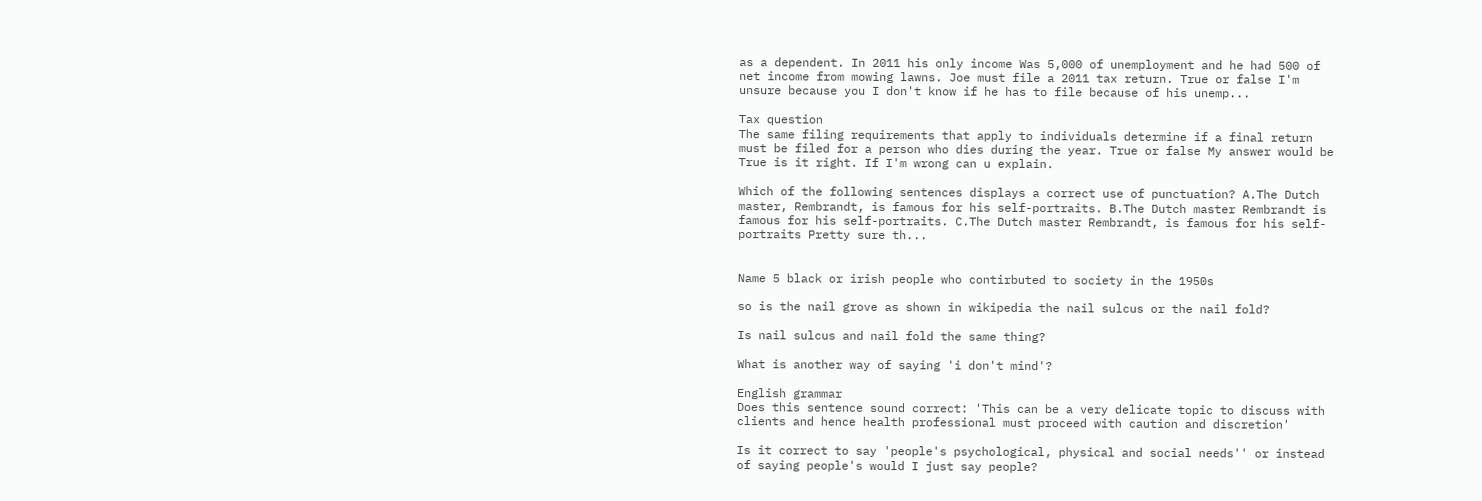as a dependent. In 2011 his only income Was 5,000 of unemployment and he had 500 of net income from mowing lawns. Joe must file a 2011 tax return. True or false I'm unsure because you I don't know if he has to file because of his unemp...

Tax question
The same filing requirements that apply to individuals determine if a final return must be filed for a person who dies during the year. True or false My answer would be True is it right. If I'm wrong can u explain.

Which of the following sentences displays a correct use of punctuation? A.The Dutch master, Rembrandt, is famous for his self-portraits. B.The Dutch master Rembrandt is famous for his self-portraits. C.The Dutch master Rembrandt, is famous for his self-portraits Pretty sure th...


Name 5 black or irish people who contirbuted to society in the 1950s

so is the nail grove as shown in wikipedia the nail sulcus or the nail fold?

Is nail sulcus and nail fold the same thing?

What is another way of saying 'i don't mind'?

English grammar
Does this sentence sound correct: 'This can be a very delicate topic to discuss with clients and hence health professional must proceed with caution and discretion'

Is it correct to say 'people's psychological, physical and social needs'' or instead of saying people's would I just say people?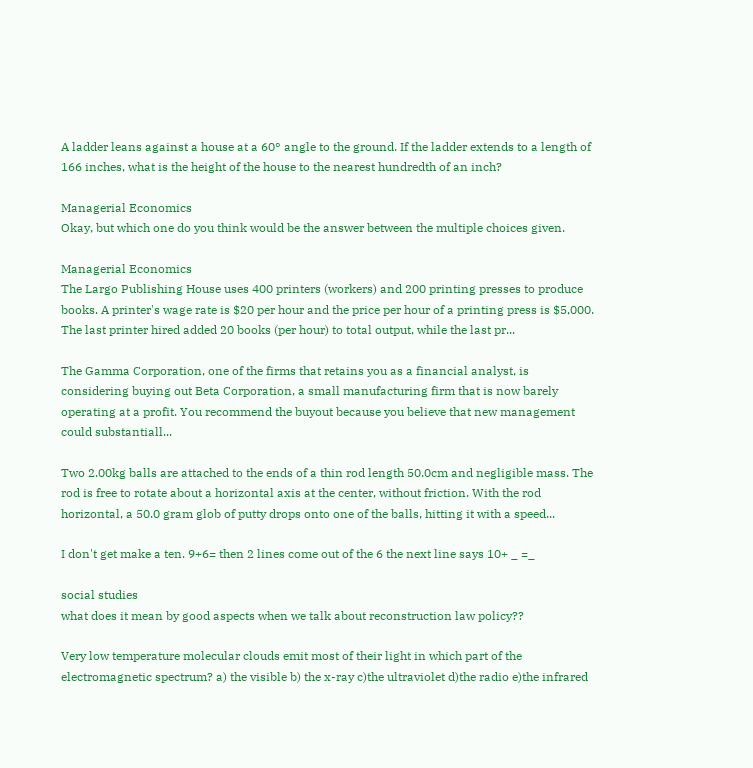A ladder leans against a house at a 60° angle to the ground. If the ladder extends to a length of 166 inches, what is the height of the house to the nearest hundredth of an inch?

Managerial Economics
Okay, but which one do you think would be the answer between the multiple choices given.

Managerial Economics
The Largo Publishing House uses 400 printers (workers) and 200 printing presses to produce books. A printer's wage rate is $20 per hour and the price per hour of a printing press is $5,000. The last printer hired added 20 books (per hour) to total output, while the last pr...

The Gamma Corporation, one of the firms that retains you as a financial analyst, is considering buying out Beta Corporation, a small manufacturing firm that is now barely operating at a profit. You recommend the buyout because you believe that new management could substantiall...

Two 2.00kg balls are attached to the ends of a thin rod length 50.0cm and negligible mass. The rod is free to rotate about a horizontal axis at the center, without friction. With the rod horizontal, a 50.0 gram glob of putty drops onto one of the balls, hitting it with a speed...

I don't get make a ten. 9+6= then 2 lines come out of the 6 the next line says 10+ _ =_

social studies
what does it mean by good aspects when we talk about reconstruction law policy??

Very low temperature molecular clouds emit most of their light in which part of the electromagnetic spectrum? a) the visible b) the x-ray c)the ultraviolet d)the radio e)the infrared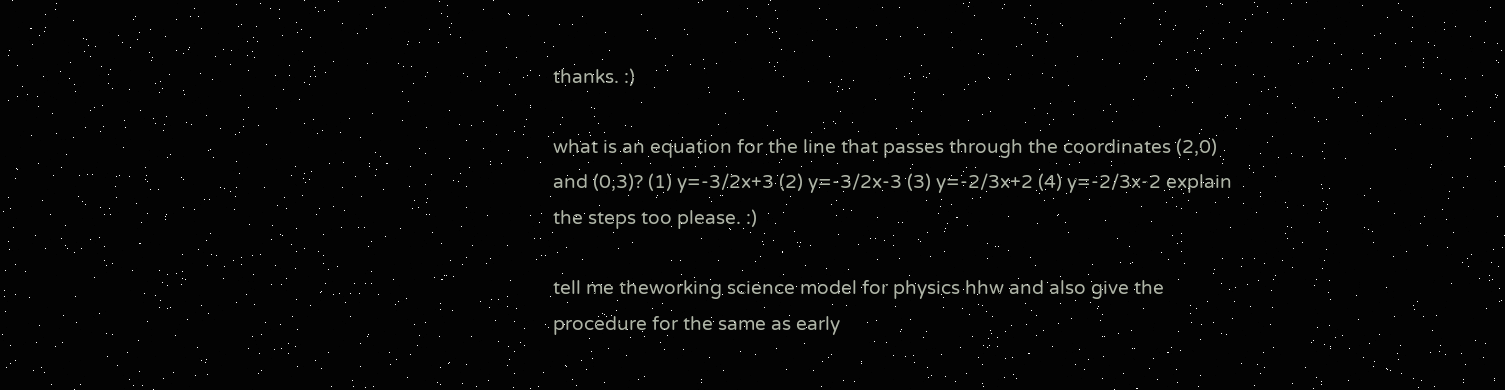thanks. :)

what is an equation for the line that passes through the coordinates (2,0) and (0,3)? (1) y=-3/2x+3 (2) y=-3/2x-3 (3) y=-2/3x+2 (4) y=-2/3x-2 explain the steps too please. :)

tell me theworking science model for physics hhw and also give the procedure for the same as early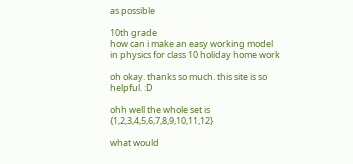as possible

10th grade
how can i make an easy working model in physics for class 10 holiday home work

oh okay. thanks so much. this site is so helpful. :D

ohh well the whole set is {1,2,3,4,5,6,7,8,9,10,11,12}

what would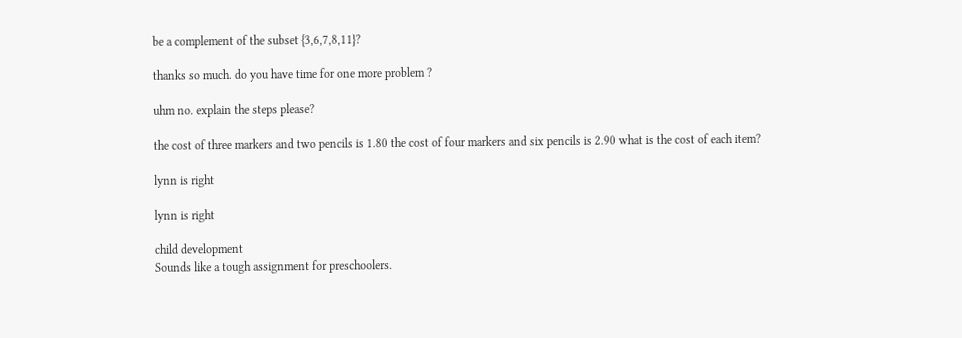be a complement of the subset {3,6,7,8,11}?

thanks so much. do you have time for one more problem ?

uhm no. explain the steps please?

the cost of three markers and two pencils is 1.80 the cost of four markers and six pencils is 2.90 what is the cost of each item?

lynn is right

lynn is right

child development
Sounds like a tough assignment for preschoolers.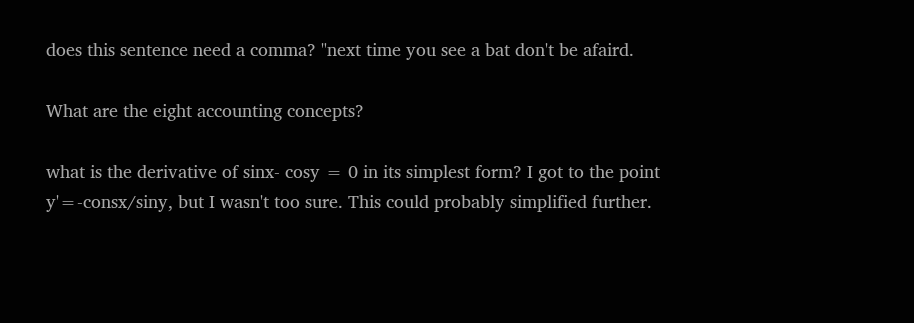does this sentence need a comma? "next time you see a bat don't be afaird.

What are the eight accounting concepts?

what is the derivative of sinx- cosy = 0 in its simplest form? I got to the point y'=-consx/siny, but I wasn't too sure. This could probably simplified further.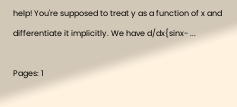help! You're supposed to treat y as a function of x and differentiate it implicitly. We have d/dx{sinx- ...

Pages: 1